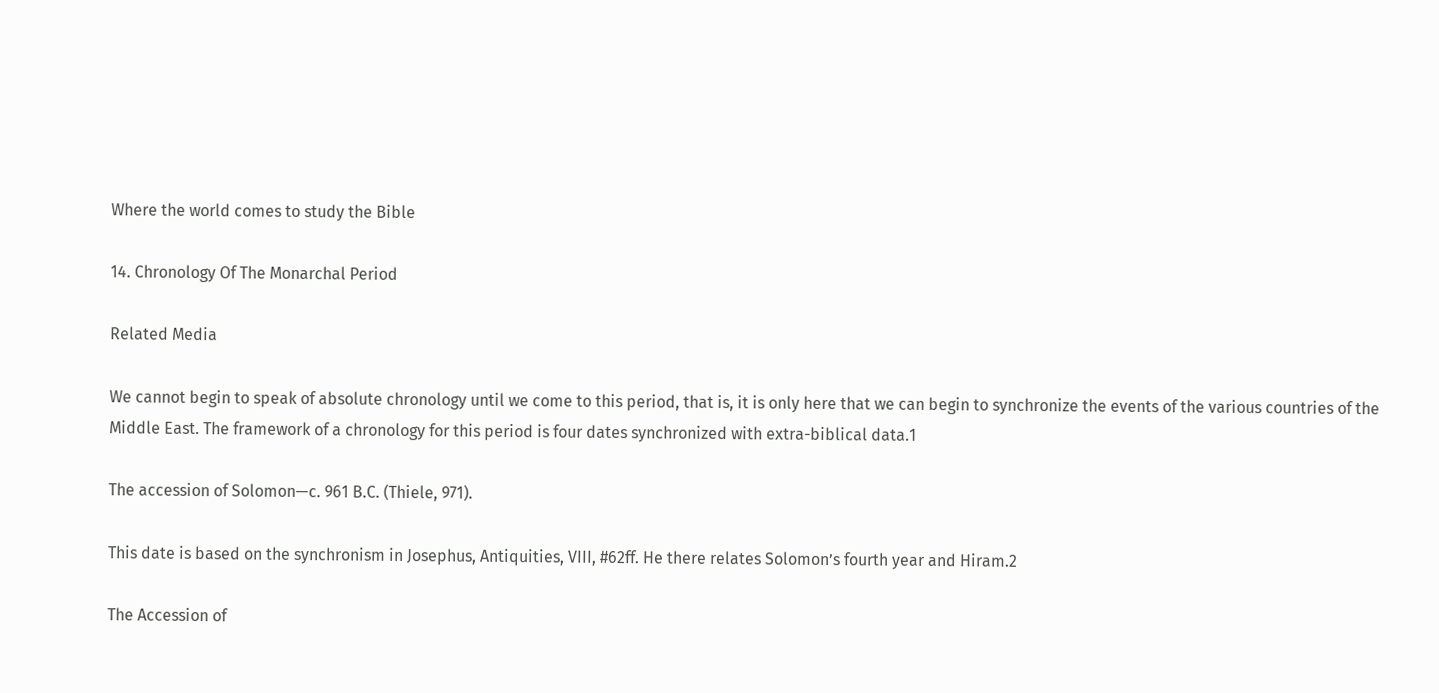Where the world comes to study the Bible

14. Chronology Of The Monarchal Period

Related Media

We cannot begin to speak of absolute chronology until we come to this period, that is, it is only here that we can begin to synchronize the events of the various countries of the Middle East. The framework of a chronology for this period is four dates synchronized with extra-biblical data.1

The accession of Solomon—c. 961 B.C. (Thiele, 971).

This date is based on the synchronism in Josephus, Antiquities, VIII, #62ff. He there relates Solomon’s fourth year and Hiram.2

The Accession of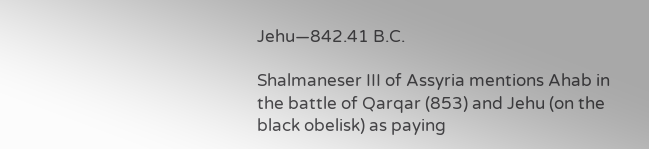Jehu—842.41 B.C.

Shalmaneser III of Assyria mentions Ahab in the battle of Qarqar (853) and Jehu (on the black obelisk) as paying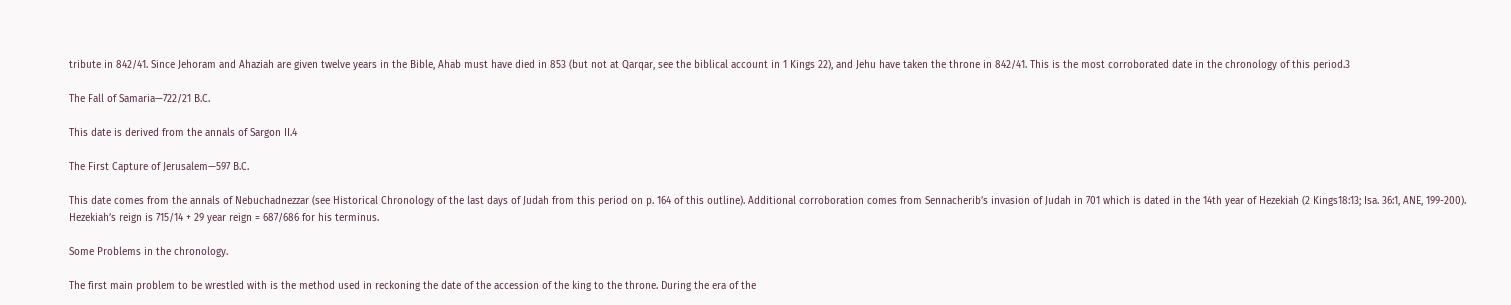tribute in 842/41. Since Jehoram and Ahaziah are given twelve years in the Bible, Ahab must have died in 853 (but not at Qarqar, see the biblical account in 1 Kings 22), and Jehu have taken the throne in 842/41. This is the most corroborated date in the chronology of this period.3

The Fall of Samaria—722/21 B.C.

This date is derived from the annals of Sargon II.4

The First Capture of Jerusalem—597 B.C.

This date comes from the annals of Nebuchadnezzar (see Historical Chronology of the last days of Judah from this period on p. 164 of this outline). Additional corroboration comes from Sennacherib’s invasion of Judah in 701 which is dated in the 14th year of Hezekiah (2 Kings18:13; Isa. 36:1, ANE, 199-200). Hezekiah’s reign is 715/14 + 29 year reign = 687/686 for his terminus.

Some Problems in the chronology.

The first main problem to be wrestled with is the method used in reckoning the date of the accession of the king to the throne. During the era of the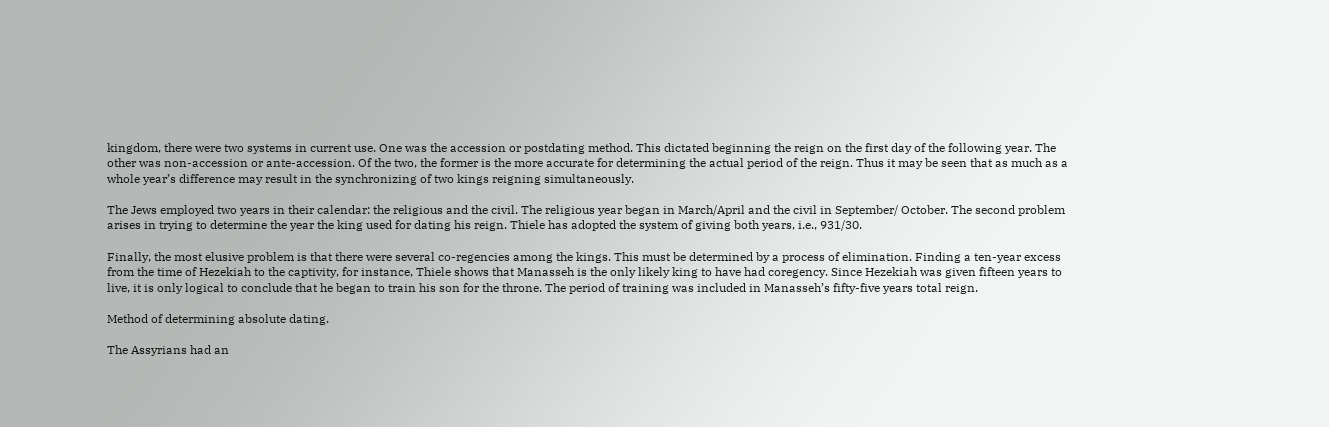kingdom, there were two systems in current use. One was the accession or postdating method. This dictated beginning the reign on the first day of the following year. The other was non-accession or ante-accession. Of the two, the former is the more accurate for determining the actual period of the reign. Thus it may be seen that as much as a whole year’s difference may result in the synchronizing of two kings reigning simultaneously.

The Jews employed two years in their calendar: the religious and the civil. The religious year began in March/April and the civil in September/ October. The second problem arises in trying to determine the year the king used for dating his reign. Thiele has adopted the system of giving both years, i.e., 931/30.

Finally, the most elusive problem is that there were several co-regencies among the kings. This must be determined by a process of elimination. Finding a ten-year excess from the time of Hezekiah to the captivity, for instance, Thiele shows that Manasseh is the only likely king to have had coregency. Since Hezekiah was given fifteen years to live, it is only logical to conclude that he began to train his son for the throne. The period of training was included in Manasseh’s fifty-five years total reign.

Method of determining absolute dating.

The Assyrians had an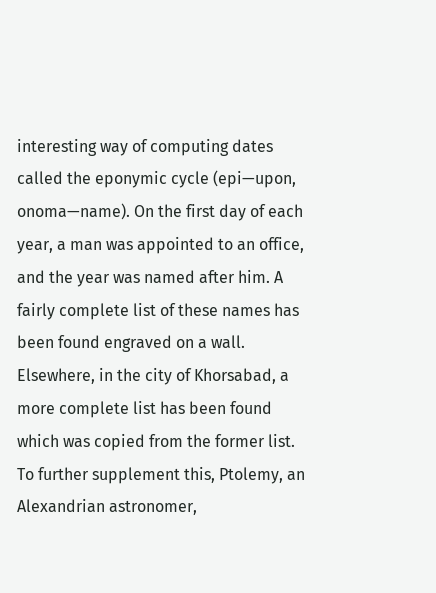interesting way of computing dates called the eponymic cycle (epi—upon, onoma—name). On the first day of each year, a man was appointed to an office, and the year was named after him. A fairly complete list of these names has been found engraved on a wall. Elsewhere, in the city of Khorsabad, a more complete list has been found which was copied from the former list. To further supplement this, Ptolemy, an Alexandrian astronomer,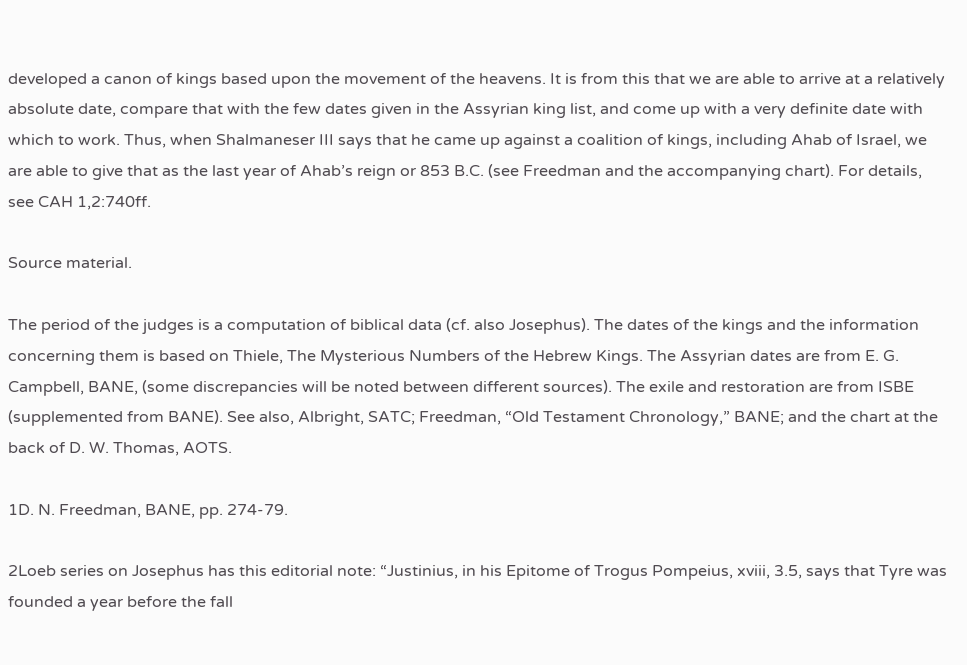developed a canon of kings based upon the movement of the heavens. It is from this that we are able to arrive at a relatively absolute date, compare that with the few dates given in the Assyrian king list, and come up with a very definite date with which to work. Thus, when Shalmaneser III says that he came up against a coalition of kings, including Ahab of Israel, we are able to give that as the last year of Ahab’s reign or 853 B.C. (see Freedman and the accompanying chart). For details, see CAH 1,2:740ff.

Source material.

The period of the judges is a computation of biblical data (cf. also Josephus). The dates of the kings and the information concerning them is based on Thiele, The Mysterious Numbers of the Hebrew Kings. The Assyrian dates are from E. G. Campbell, BANE, (some discrepancies will be noted between different sources). The exile and restoration are from ISBE (supplemented from BANE). See also, Albright, SATC; Freedman, “Old Testament Chronology,” BANE; and the chart at the back of D. W. Thomas, AOTS.

1D. N. Freedman, BANE, pp. 274-79.

2Loeb series on Josephus has this editorial note: “Justinius, in his Epitome of Trogus Pompeius, xviii, 3.5, says that Tyre was founded a year before the fall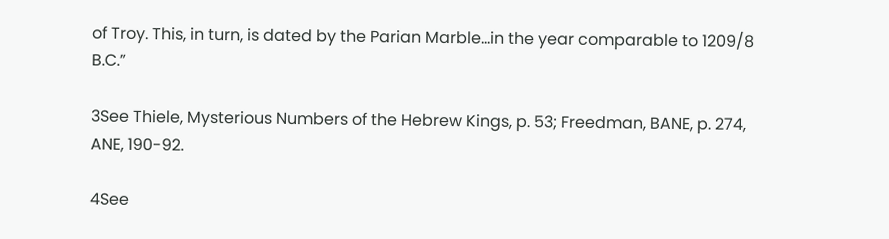of Troy. This, in turn, is dated by the Parian Marble…in the year comparable to 1209/8 B.C.”

3See Thiele, Mysterious Numbers of the Hebrew Kings, p. 53; Freedman, BANE, p. 274, ANE, 190-92.

4See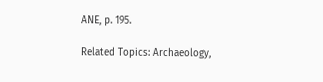ANE, p. 195.

Related Topics: Archaeology,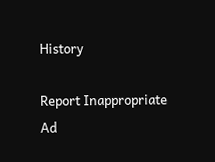History

Report Inappropriate Ad